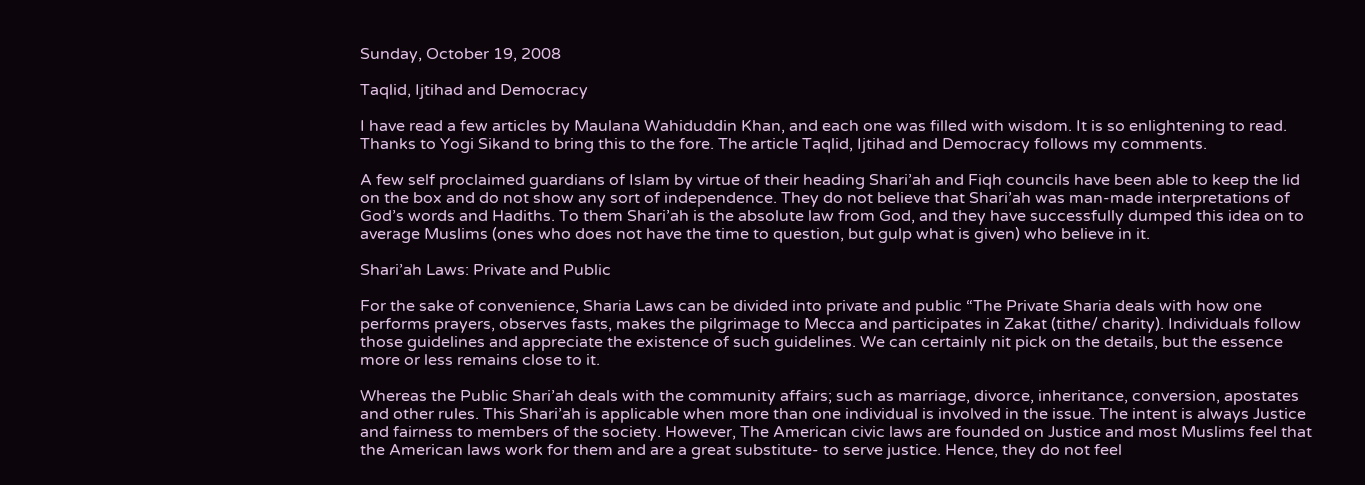Sunday, October 19, 2008

Taqlid, Ijtihad and Democracy

I have read a few articles by Maulana Wahiduddin Khan, and each one was filled with wisdom. It is so enlightening to read. Thanks to Yogi Sikand to bring this to the fore. The article Taqlid, Ijtihad and Democracy follows my comments.

A few self proclaimed guardians of Islam by virtue of their heading Shari’ah and Fiqh councils have been able to keep the lid on the box and do not show any sort of independence. They do not believe that Shari’ah was man-made interpretations of God’s words and Hadiths. To them Shari’ah is the absolute law from God, and they have successfully dumped this idea on to average Muslims (ones who does not have the time to question, but gulp what is given) who believe in it.

Shari’ah Laws: Private and Public

For the sake of convenience, Sharia Laws can be divided into private and public “The Private Sharia deals with how one performs prayers, observes fasts, makes the pilgrimage to Mecca and participates in Zakat (tithe/ charity). Individuals follow those guidelines and appreciate the existence of such guidelines. We can certainly nit pick on the details, but the essence more or less remains close to it.

Whereas the Public Shari’ah deals with the community affairs; such as marriage, divorce, inheritance, conversion, apostates and other rules. This Shari’ah is applicable when more than one individual is involved in the issue. The intent is always Justice and fairness to members of the society. However, The American civic laws are founded on Justice and most Muslims feel that the American laws work for them and are a great substitute- to serve justice. Hence, they do not feel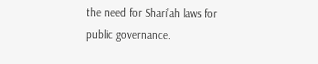the need for Shari’ah laws for public governance.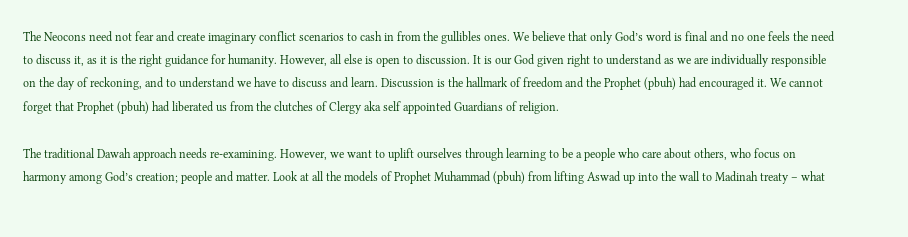The Neocons need not fear and create imaginary conflict scenarios to cash in from the gullibles ones. We believe that only God’s word is final and no one feels the need to discuss it, as it is the right guidance for humanity. However, all else is open to discussion. It is our God given right to understand as we are individually responsible on the day of reckoning, and to understand we have to discuss and learn. Discussion is the hallmark of freedom and the Prophet (pbuh) had encouraged it. We cannot forget that Prophet (pbuh) had liberated us from the clutches of Clergy aka self appointed Guardians of religion.

The traditional Dawah approach needs re-examining. However, we want to uplift ourselves through learning to be a people who care about others, who focus on harmony among God’s creation; people and matter. Look at all the models of Prophet Muhammad (pbuh) from lifting Aswad up into the wall to Madinah treaty – what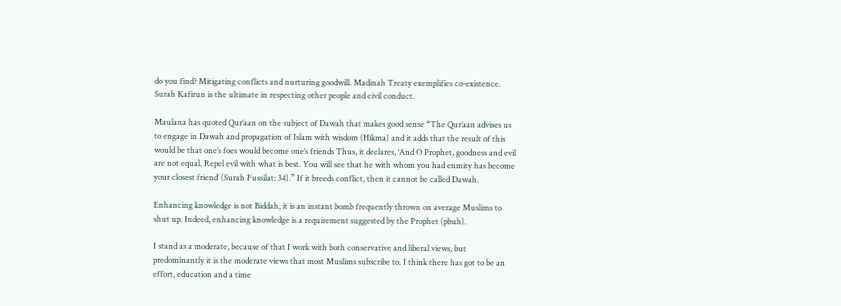do you find? Mitigating conflicts and nurturing goodwill. Madinah Treaty exemplifies co-existence. Surah Kafirun is the ultimate in respecting other people and civil conduct.

Maulana has quoted Qur’aan on the subject of Dawah that makes good sense “The Qur’aan advises us to engage in Dawah and propagation of Islam with wisdom (Hikma) and it adds that the result of this would be that one’s foes would become one’s friends Thus, it declares, ‘And O Prophet, goodness and evil are not equal. Repel evil with what is best. You will see that he with whom you had enmity has become your closest friend’ (Surah Fussilat: 34).” If it breeds conflict, then it cannot be called Dawah.

Enhancing knowledge is not Biddah, it is an instant bomb frequently thrown on average Muslims to shut up. Indeed, enhancing knowledge is a requirement suggested by the Prophet (pbuh).

I stand as a moderate, because of that I work with both conservative and liberal views, but predominantly it is the moderate views that most Muslims subscribe to. I think there has got to be an effort, education and a time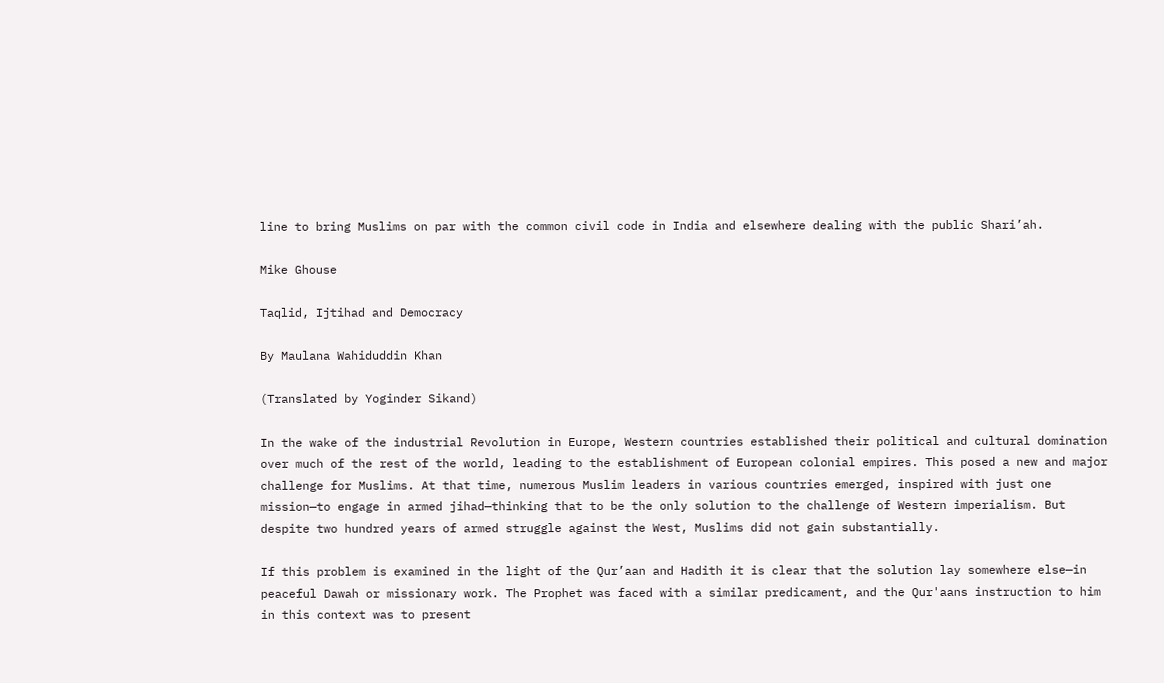line to bring Muslims on par with the common civil code in India and elsewhere dealing with the public Shari’ah.

Mike Ghouse

Taqlid, Ijtihad and Democracy

By Maulana Wahiduddin Khan

(Translated by Yoginder Sikand)

In the wake of the industrial Revolution in Europe, Western countries established their political and cultural domination over much of the rest of the world, leading to the establishment of European colonial empires. This posed a new and major challenge for Muslims. At that time, numerous Muslim leaders in various countries emerged, inspired with just one mission—to engage in armed jihad—thinking that to be the only solution to the challenge of Western imperialism. But despite two hundred years of armed struggle against the West, Muslims did not gain substantially.

If this problem is examined in the light of the Qur’aan and Hadith it is clear that the solution lay somewhere else—in peaceful Dawah or missionary work. The Prophet was faced with a similar predicament, and the Qur'aans instruction to him in this context was to present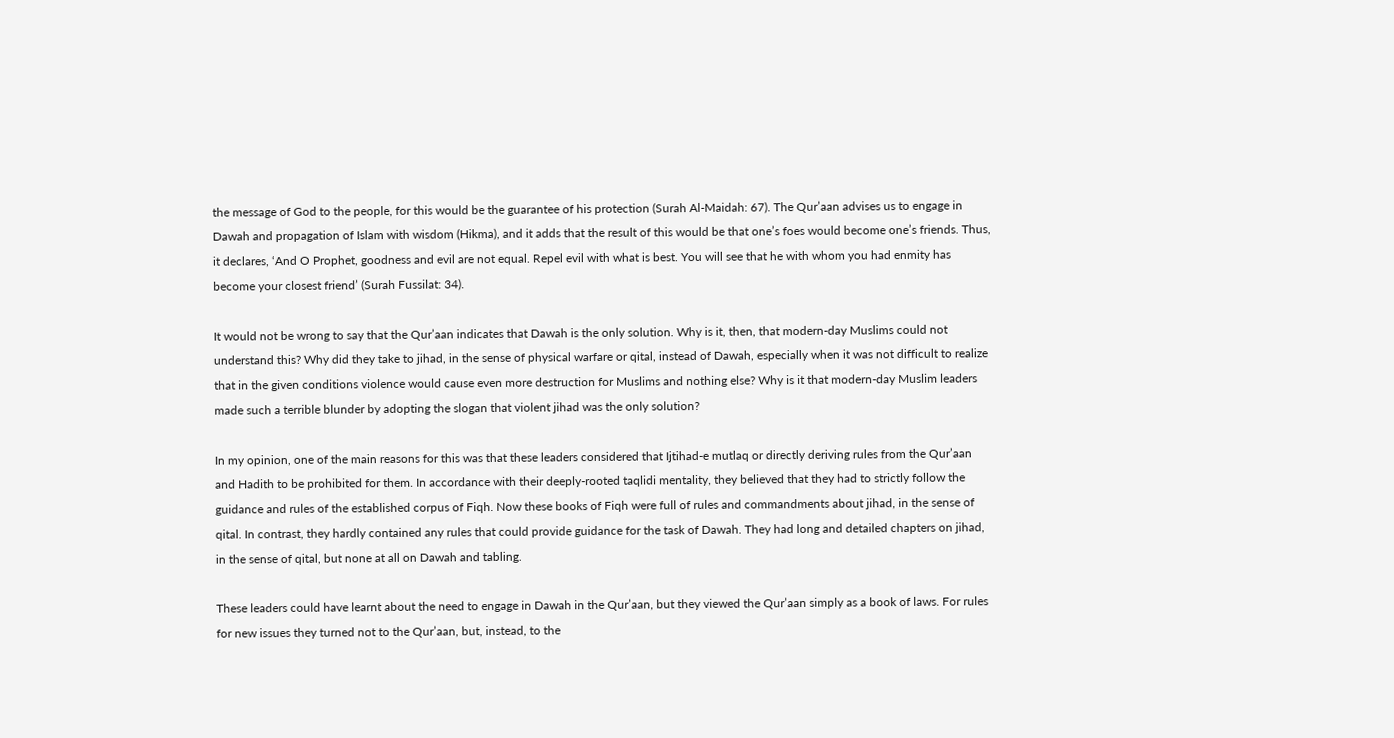the message of God to the people, for this would be the guarantee of his protection (Surah Al-Maidah: 67). The Qur’aan advises us to engage in Dawah and propagation of Islam with wisdom (Hikma), and it adds that the result of this would be that one’s foes would become one’s friends. Thus, it declares, ‘And O Prophet, goodness and evil are not equal. Repel evil with what is best. You will see that he with whom you had enmity has become your closest friend’ (Surah Fussilat: 34).

It would not be wrong to say that the Qur’aan indicates that Dawah is the only solution. Why is it, then, that modern-day Muslims could not understand this? Why did they take to jihad, in the sense of physical warfare or qital, instead of Dawah, especially when it was not difficult to realize that in the given conditions violence would cause even more destruction for Muslims and nothing else? Why is it that modern-day Muslim leaders made such a terrible blunder by adopting the slogan that violent jihad was the only solution?

In my opinion, one of the main reasons for this was that these leaders considered that Ijtihad-e mutlaq or directly deriving rules from the Qur’aan and Hadith to be prohibited for them. In accordance with their deeply-rooted taqlidi mentality, they believed that they had to strictly follow the guidance and rules of the established corpus of Fiqh. Now these books of Fiqh were full of rules and commandments about jihad, in the sense of qital. In contrast, they hardly contained any rules that could provide guidance for the task of Dawah. They had long and detailed chapters on jihad, in the sense of qital, but none at all on Dawah and tabling.

These leaders could have learnt about the need to engage in Dawah in the Qur’aan, but they viewed the Qur’aan simply as a book of laws. For rules for new issues they turned not to the Qur’aan, but, instead, to the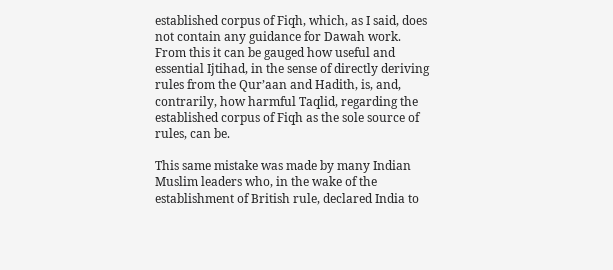established corpus of Fiqh, which, as I said, does not contain any guidance for Dawah work. From this it can be gauged how useful and essential Ijtihad, in the sense of directly deriving rules from the Qur’aan and Hadith, is, and, contrarily, how harmful Taqlid, regarding the established corpus of Fiqh as the sole source of rules, can be.

This same mistake was made by many Indian Muslim leaders who, in the wake of the establishment of British rule, declared India to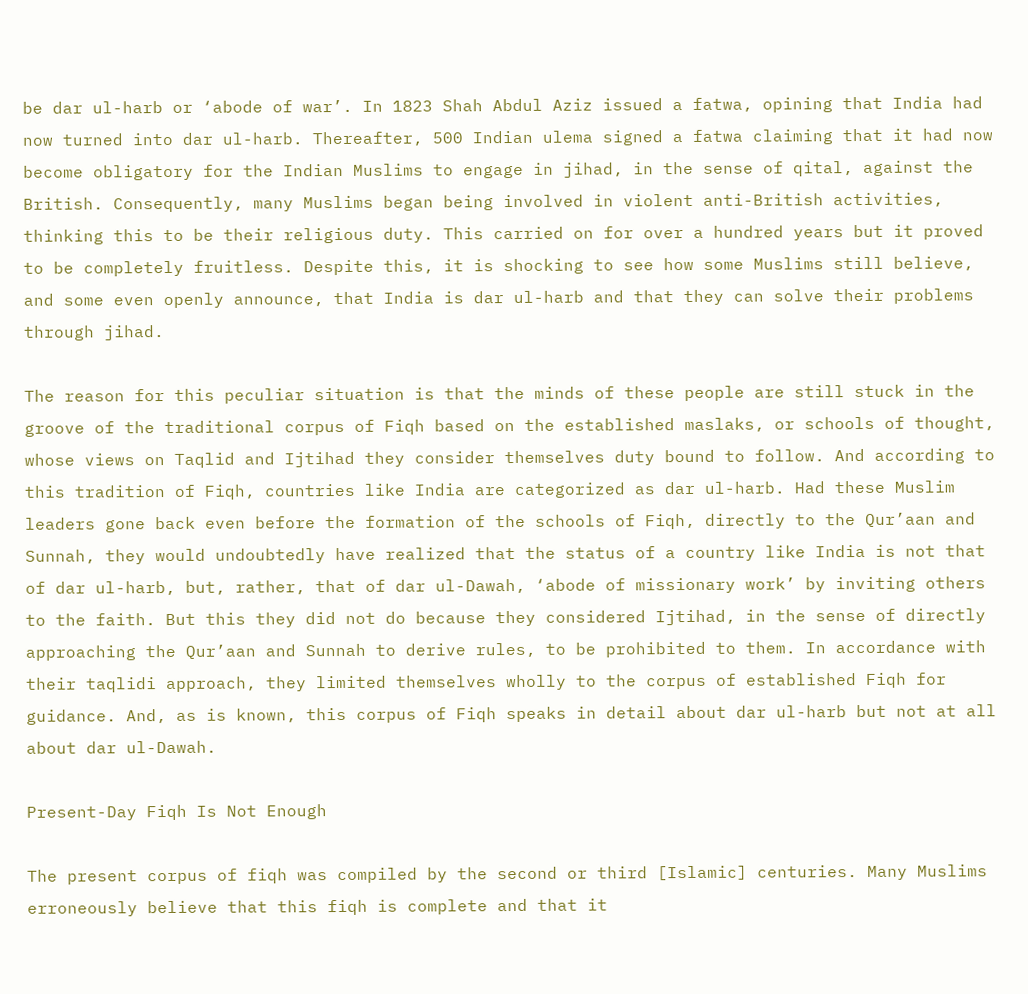be dar ul-harb or ‘abode of war’. In 1823 Shah Abdul Aziz issued a fatwa, opining that India had now turned into dar ul-harb. Thereafter, 500 Indian ulema signed a fatwa claiming that it had now become obligatory for the Indian Muslims to engage in jihad, in the sense of qital, against the British. Consequently, many Muslims began being involved in violent anti-British activities, thinking this to be their religious duty. This carried on for over a hundred years but it proved to be completely fruitless. Despite this, it is shocking to see how some Muslims still believe, and some even openly announce, that India is dar ul-harb and that they can solve their problems through jihad.

The reason for this peculiar situation is that the minds of these people are still stuck in the groove of the traditional corpus of Fiqh based on the established maslaks, or schools of thought, whose views on Taqlid and Ijtihad they consider themselves duty bound to follow. And according to this tradition of Fiqh, countries like India are categorized as dar ul-harb. Had these Muslim leaders gone back even before the formation of the schools of Fiqh, directly to the Qur’aan and Sunnah, they would undoubtedly have realized that the status of a country like India is not that of dar ul-harb, but, rather, that of dar ul-Dawah, ‘abode of missionary work’ by inviting others to the faith. But this they did not do because they considered Ijtihad, in the sense of directly approaching the Qur’aan and Sunnah to derive rules, to be prohibited to them. In accordance with their taqlidi approach, they limited themselves wholly to the corpus of established Fiqh for guidance. And, as is known, this corpus of Fiqh speaks in detail about dar ul-harb but not at all about dar ul-Dawah.

Present-Day Fiqh Is Not Enough

The present corpus of fiqh was compiled by the second or third [Islamic] centuries. Many Muslims erroneously believe that this fiqh is complete and that it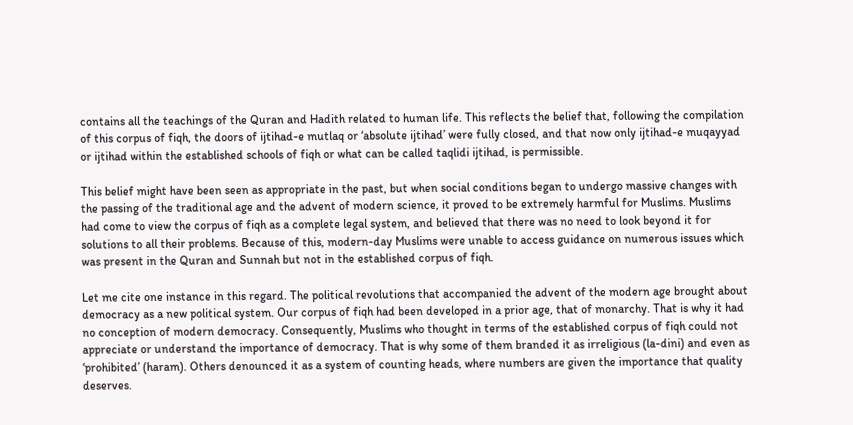contains all the teachings of the Quran and Hadith related to human life. This reflects the belief that, following the compilation of this corpus of fiqh, the doors of ijtihad-e mutlaq or ‘absolute ijtihad’ were fully closed, and that now only ijtihad-e muqayyad or ijtihad within the established schools of fiqh or what can be called taqlidi ijtihad, is permissible.

This belief might have been seen as appropriate in the past, but when social conditions began to undergo massive changes with the passing of the traditional age and the advent of modern science, it proved to be extremely harmful for Muslims. Muslims had come to view the corpus of fiqh as a complete legal system, and believed that there was no need to look beyond it for solutions to all their problems. Because of this, modern-day Muslims were unable to access guidance on numerous issues which was present in the Quran and Sunnah but not in the established corpus of fiqh.

Let me cite one instance in this regard. The political revolutions that accompanied the advent of the modern age brought about democracy as a new political system. Our corpus of fiqh had been developed in a prior age, that of monarchy. That is why it had no conception of modern democracy. Consequently, Muslims who thought in terms of the established corpus of fiqh could not appreciate or understand the importance of democracy. That is why some of them branded it as irreligious (la-dini) and even as ‘prohibited’ (haram). Others denounced it as a system of counting heads, where numbers are given the importance that quality deserves.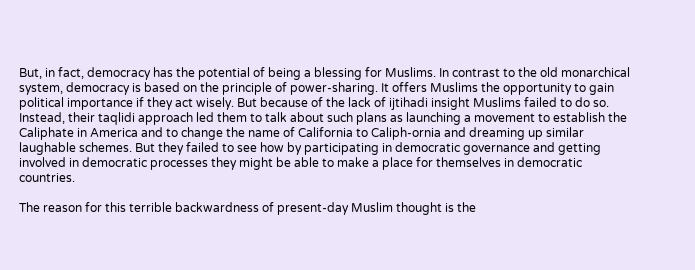But, in fact, democracy has the potential of being a blessing for Muslims. In contrast to the old monarchical system, democracy is based on the principle of power-sharing. It offers Muslims the opportunity to gain political importance if they act wisely. But because of the lack of ijtihadi insight Muslims failed to do so. Instead, their taqlidi approach led them to talk about such plans as launching a movement to establish the Caliphate in America and to change the name of California to Caliph-ornia and dreaming up similar laughable schemes. But they failed to see how by participating in democratic governance and getting involved in democratic processes they might be able to make a place for themselves in democratic countries.

The reason for this terrible backwardness of present-day Muslim thought is the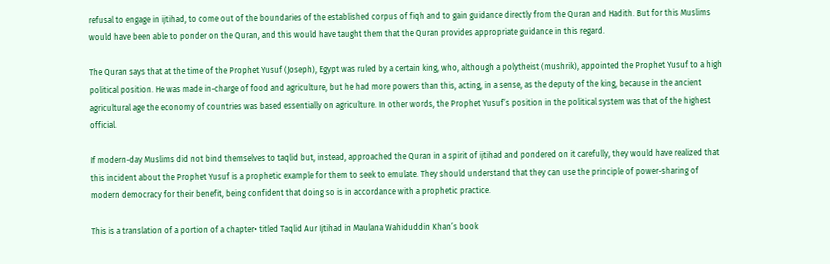refusal to engage in ijtihad, to come out of the boundaries of the established corpus of fiqh and to gain guidance directly from the Quran and Hadith. But for this Muslims would have been able to ponder on the Quran, and this would have taught them that the Quran provides appropriate guidance in this regard.

The Quran says that at the time of the Prophet Yusuf (Joseph), Egypt was ruled by a certain king, who, although a polytheist (mushrik), appointed the Prophet Yusuf to a high political position. He was made in-charge of food and agriculture, but he had more powers than this, acting, in a sense, as the deputy of the king, because in the ancient agricultural age the economy of countries was based essentially on agriculture. In other words, the Prophet Yusuf’s position in the political system was that of the highest official.

If modern-day Muslims did not bind themselves to taqlid but, instead, approached the Quran in a spirit of ijtihad and pondered on it carefully, they would have realized that this incident about the Prophet Yusuf is a prophetic example for them to seek to emulate. They should understand that they can use the principle of power-sharing of modern democracy for their benefit, being confident that doing so is in accordance with a prophetic practice.

This is a translation of a portion of a chapter• titled Taqlid Aur Ijtihad in Maulana Wahiduddin Khan’s book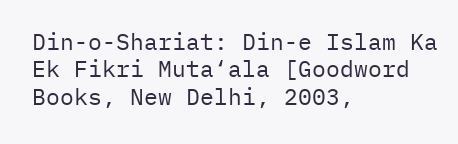Din-o-Shariat: Din-e Islam Ka Ek Fikri Muta‘ala [Goodword Books, New Delhi, 2003,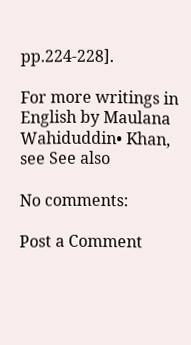pp.224-228].

For more writings in English by Maulana Wahiduddin• Khan, see See also

No comments:

Post a Comment